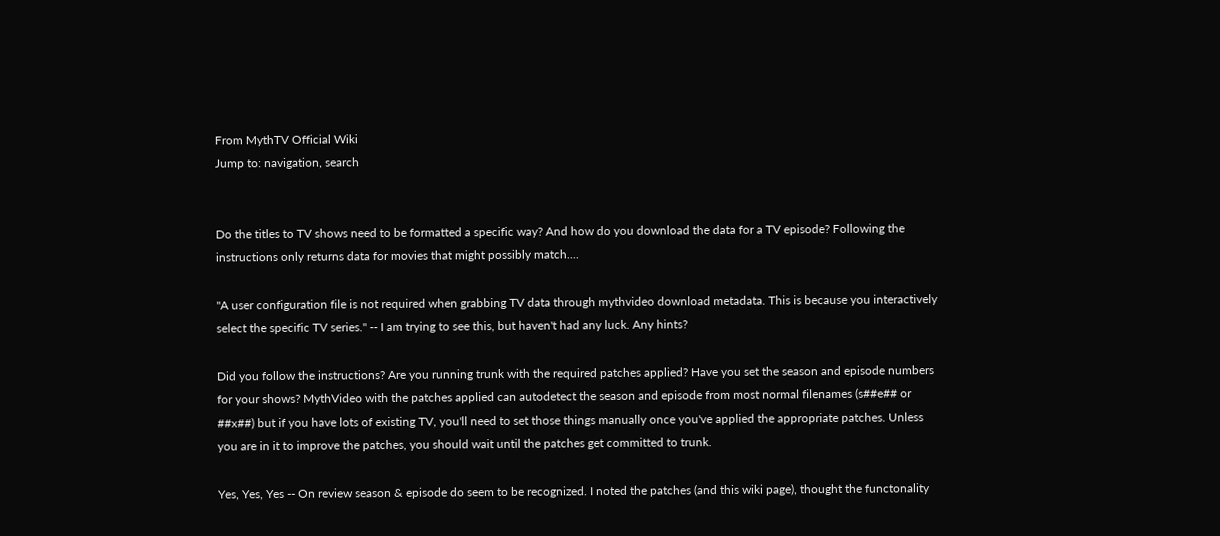From MythTV Official Wiki
Jump to: navigation, search


Do the titles to TV shows need to be formatted a specific way? And how do you download the data for a TV episode? Following the instructions only returns data for movies that might possibly match....

"A user configuration file is not required when grabbing TV data through mythvideo download metadata. This is because you interactively select the specific TV series." -- I am trying to see this, but haven't had any luck. Any hints?

Did you follow the instructions? Are you running trunk with the required patches applied? Have you set the season and episode numbers for your shows? MythVideo with the patches applied can autodetect the season and episode from most normal filenames (s##e## or ##x##) but if you have lots of existing TV, you'll need to set those things manually once you've applied the appropriate patches. Unless you are in it to improve the patches, you should wait until the patches get committed to trunk.

Yes, Yes, Yes -- On review season & episode do seem to be recognized. I noted the patches (and this wiki page), thought the functonality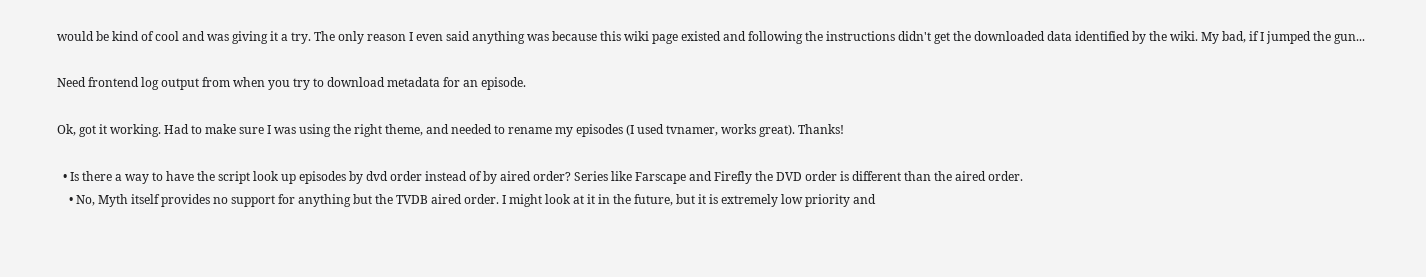would be kind of cool and was giving it a try. The only reason I even said anything was because this wiki page existed and following the instructions didn't get the downloaded data identified by the wiki. My bad, if I jumped the gun...

Need frontend log output from when you try to download metadata for an episode.

Ok, got it working. Had to make sure I was using the right theme, and needed to rename my episodes (I used tvnamer, works great). Thanks!

  • Is there a way to have the script look up episodes by dvd order instead of by aired order? Series like Farscape and Firefly the DVD order is different than the aired order.
    • No, Myth itself provides no support for anything but the TVDB aired order. I might look at it in the future, but it is extremely low priority and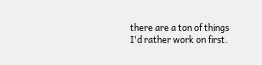there are a ton of things I'd rather work on first.